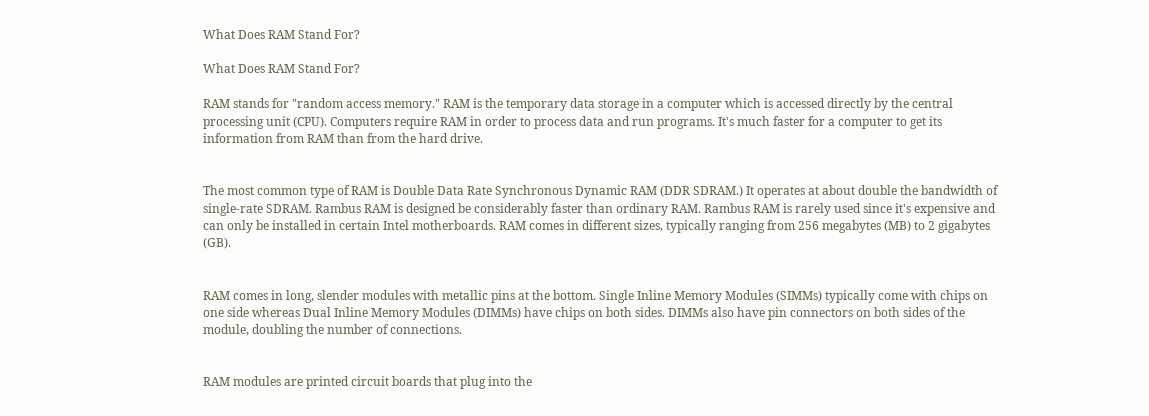What Does RAM Stand For?

What Does RAM Stand For?

RAM stands for "random access memory." RAM is the temporary data storage in a computer which is accessed directly by the central processing unit (CPU). Computers require RAM in order to process data and run programs. It's much faster for a computer to get its information from RAM than from the hard drive.


The most common type of RAM is Double Data Rate Synchronous Dynamic RAM (DDR SDRAM.) It operates at about double the bandwidth of single-rate SDRAM. Rambus RAM is designed be considerably faster than ordinary RAM. Rambus RAM is rarely used since it's expensive and can only be installed in certain Intel motherboards. RAM comes in different sizes, typically ranging from 256 megabytes (MB) to 2 gigabytes (GB).


RAM comes in long, slender modules with metallic pins at the bottom. Single Inline Memory Modules (SIMMs) typically come with chips on one side whereas Dual Inline Memory Modules (DIMMs) have chips on both sides. DIMMs also have pin connectors on both sides of the module, doubling the number of connections.


RAM modules are printed circuit boards that plug into the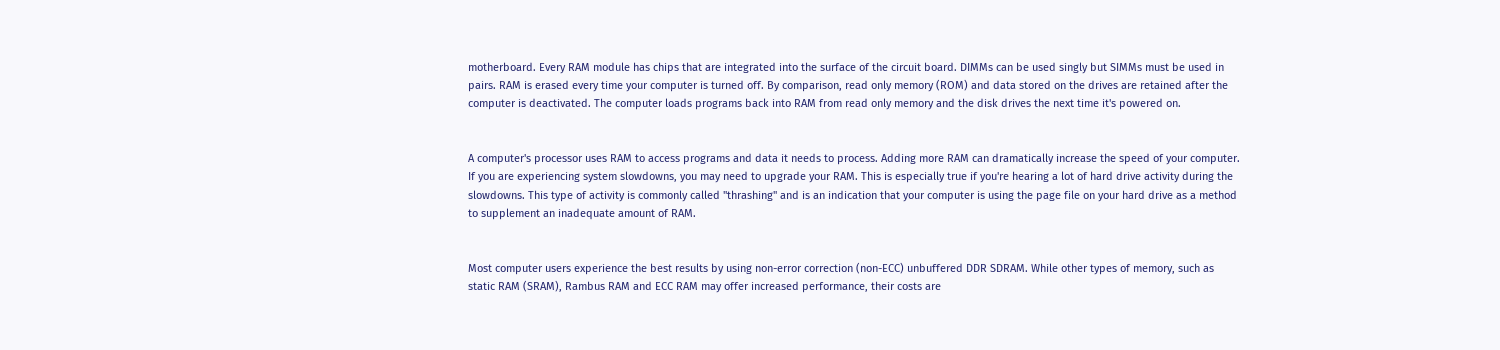motherboard. Every RAM module has chips that are integrated into the surface of the circuit board. DIMMs can be used singly but SIMMs must be used in pairs. RAM is erased every time your computer is turned off. By comparison, read only memory (ROM) and data stored on the drives are retained after the computer is deactivated. The computer loads programs back into RAM from read only memory and the disk drives the next time it's powered on.


A computer's processor uses RAM to access programs and data it needs to process. Adding more RAM can dramatically increase the speed of your computer. If you are experiencing system slowdowns, you may need to upgrade your RAM. This is especially true if you're hearing a lot of hard drive activity during the slowdowns. This type of activity is commonly called "thrashing" and is an indication that your computer is using the page file on your hard drive as a method to supplement an inadequate amount of RAM.


Most computer users experience the best results by using non-error correction (non-ECC) unbuffered DDR SDRAM. While other types of memory, such as static RAM (SRAM), Rambus RAM and ECC RAM may offer increased performance, their costs are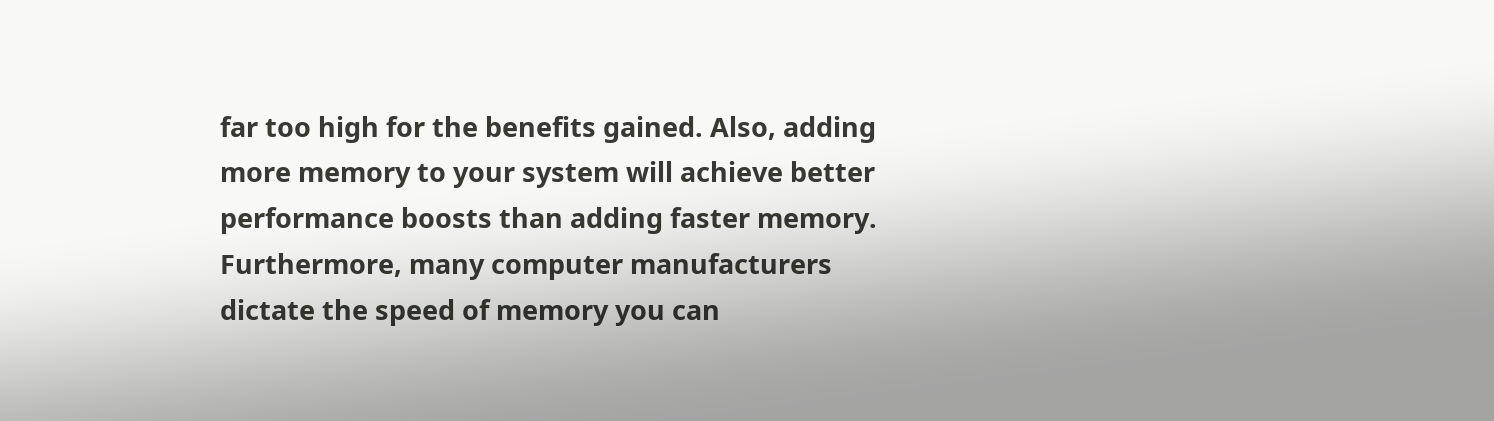far too high for the benefits gained. Also, adding more memory to your system will achieve better performance boosts than adding faster memory. Furthermore, many computer manufacturers dictate the speed of memory you can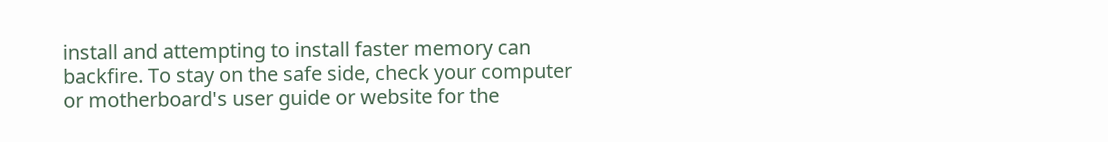install and attempting to install faster memory can backfire. To stay on the safe side, check your computer or motherboard's user guide or website for the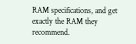RAM specifications, and get exactly the RAM they recommend.